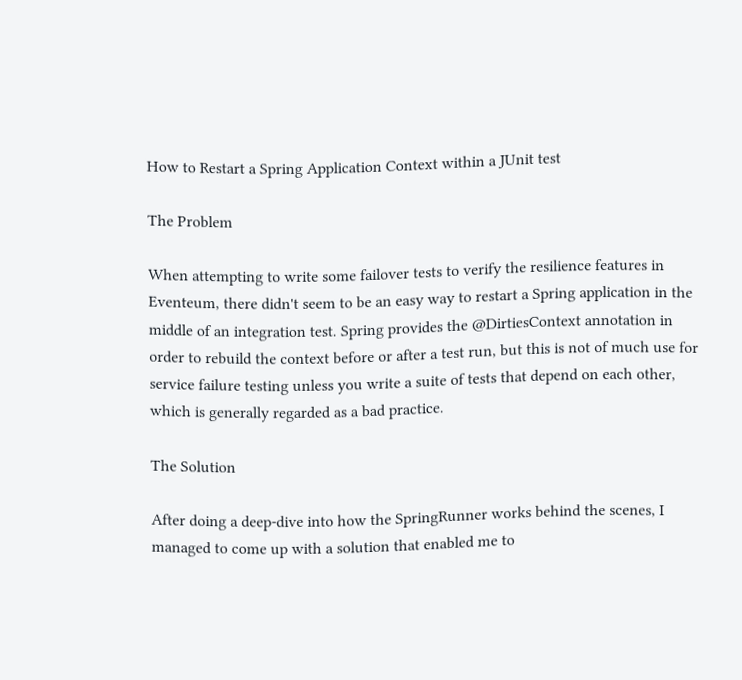How to Restart a Spring Application Context within a JUnit test

The Problem

When attempting to write some failover tests to verify the resilience features in Eventeum, there didn't seem to be an easy way to restart a Spring application in the middle of an integration test. Spring provides the @DirtiesContext annotation in order to rebuild the context before or after a test run, but this is not of much use for service failure testing unless you write a suite of tests that depend on each other, which is generally regarded as a bad practice.

The Solution

After doing a deep-dive into how the SpringRunner works behind the scenes, I managed to come up with a solution that enabled me to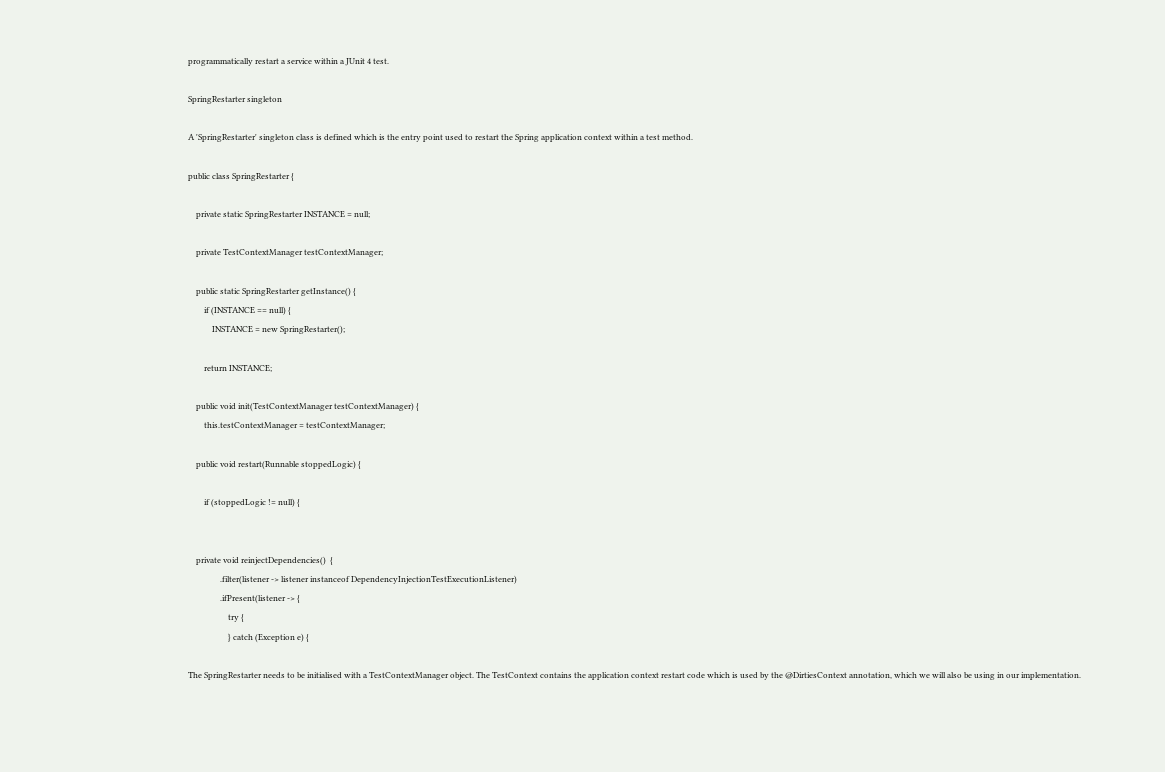programmatically restart a service within a JUnit 4 test.

SpringRestarter singleton

A 'SpringRestarter' singleton class is defined which is the entry point used to restart the Spring application context within a test method.

public class SpringRestarter {

    private static SpringRestarter INSTANCE = null;

    private TestContextManager testContextManager;

    public static SpringRestarter getInstance() {
        if (INSTANCE == null) {
            INSTANCE = new SpringRestarter();

        return INSTANCE;

    public void init(TestContextManager testContextManager) {
        this.testContextManager = testContextManager;

    public void restart(Runnable stoppedLogic) {

        if (stoppedLogic != null) {


    private void reinjectDependencies()  {
                .filter(listener -> listener instanceof DependencyInjectionTestExecutionListener)
                .ifPresent(listener -> {
                    try {
                    } catch (Exception e) {

The SpringRestarter needs to be initialised with a TestContextManager object. The TestContext contains the application context restart code which is used by the @DirtiesContext annotation, which we will also be using in our implementation.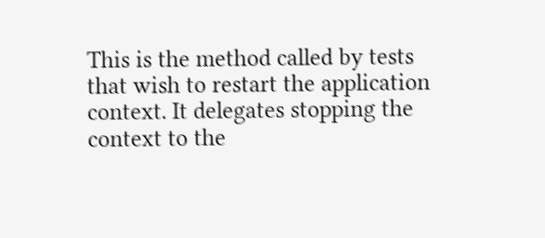This is the method called by tests that wish to restart the application context. It delegates stopping the context to the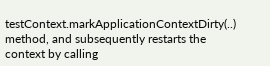testContext.markApplicationContextDirty(..) method, and subsequently restarts the context by calling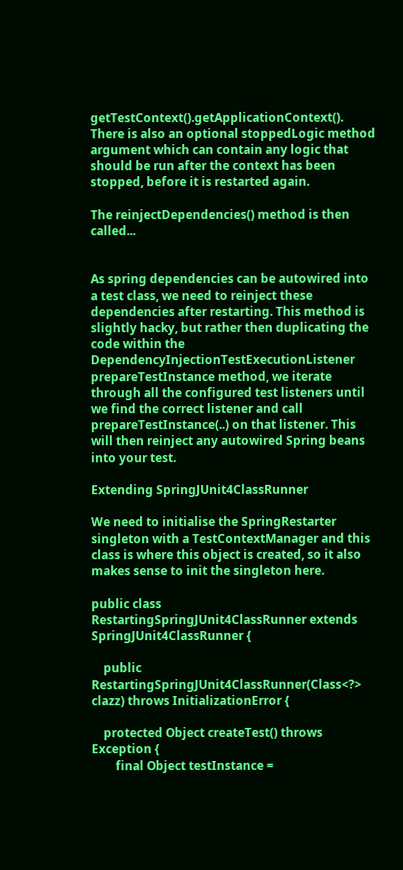getTestContext().getApplicationContext(). There is also an optional stoppedLogic method argument which can contain any logic that should be run after the context has been stopped, before it is restarted again.

The reinjectDependencies() method is then called...


As spring dependencies can be autowired into a test class, we need to reinject these dependencies after restarting. This method is slightly hacky, but rather then duplicating the code within the DependencyInjectionTestExecutionListener prepareTestInstance method, we iterate through all the configured test listeners until we find the correct listener and call prepareTestInstance(..) on that listener. This will then reinject any autowired Spring beans into your test.

Extending SpringJUnit4ClassRunner

We need to initialise the SpringRestarter singleton with a TestContextManager and this class is where this object is created, so it also makes sense to init the singleton here.

public class RestartingSpringJUnit4ClassRunner extends SpringJUnit4ClassRunner {

    public RestartingSpringJUnit4ClassRunner(Class<?> clazz) throws InitializationError {

    protected Object createTest() throws Exception {
        final Object testInstance =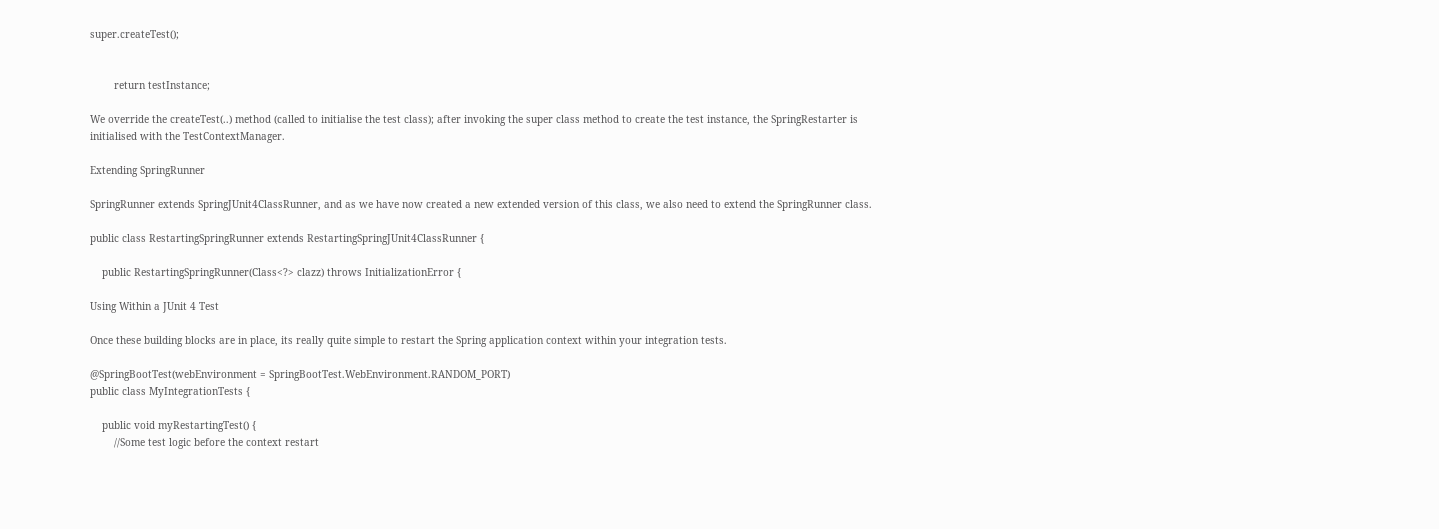super.createTest();


        return testInstance;

We override the createTest(..) method (called to initialise the test class); after invoking the super class method to create the test instance, the SpringRestarter is initialised with the TestContextManager.

Extending SpringRunner

SpringRunner extends SpringJUnit4ClassRunner, and as we have now created a new extended version of this class, we also need to extend the SpringRunner class.

public class RestartingSpringRunner extends RestartingSpringJUnit4ClassRunner {

    public RestartingSpringRunner(Class<?> clazz) throws InitializationError {

Using Within a JUnit 4 Test

Once these building blocks are in place, its really quite simple to restart the Spring application context within your integration tests.

@SpringBootTest(webEnvironment = SpringBootTest.WebEnvironment.RANDOM_PORT)
public class MyIntegrationTests {

    public void myRestartingTest() {
        //Some test logic before the context restart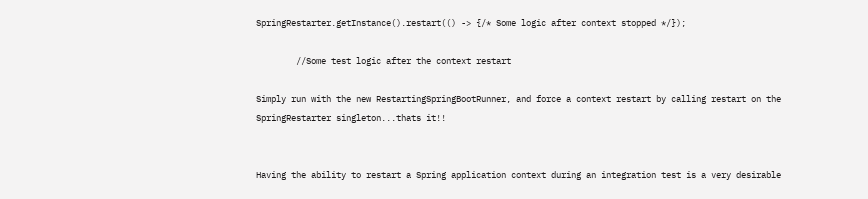SpringRestarter.getInstance().restart(() -> {/* Some logic after context stopped */});

        //Some test logic after the context restart

Simply run with the new RestartingSpringBootRunner, and force a context restart by calling restart on the SpringRestarter singleton...thats it!!


Having the ability to restart a Spring application context during an integration test is a very desirable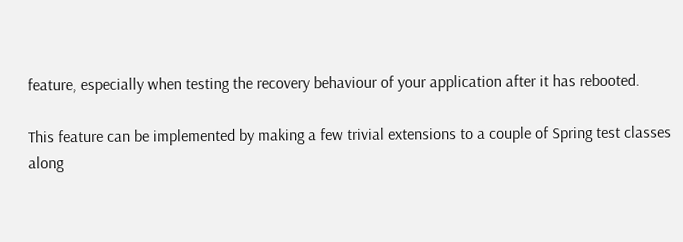feature, especially when testing the recovery behaviour of your application after it has rebooted.

This feature can be implemented by making a few trivial extensions to a couple of Spring test classes along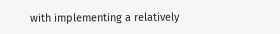with implementing a relatively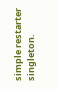simple restarter singleton.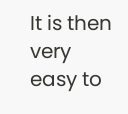It is then very easy to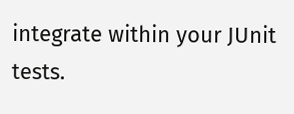integrate within your JUnit tests.